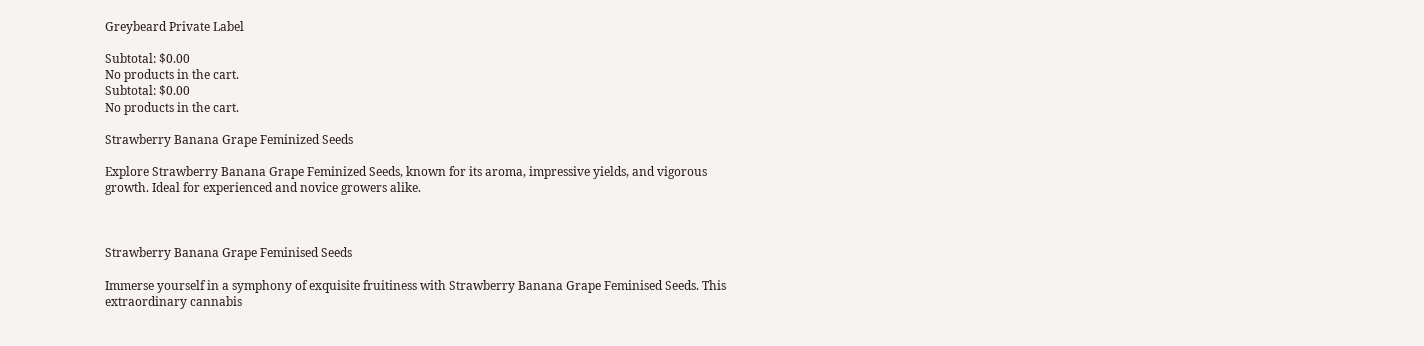Greybeard Private Label

Subtotal: $0.00
No products in the cart.
Subtotal: $0.00
No products in the cart.

Strawberry Banana Grape Feminized Seeds

Explore Strawberry Banana Grape Feminized Seeds, known for its aroma, impressive yields, and vigorous growth. Ideal for experienced and novice growers alike.



Strawberry Banana Grape Feminised Seeds

Immerse yourself in a symphony of exquisite fruitiness with Strawberry Banana Grape Feminised Seeds. This extraordinary cannabis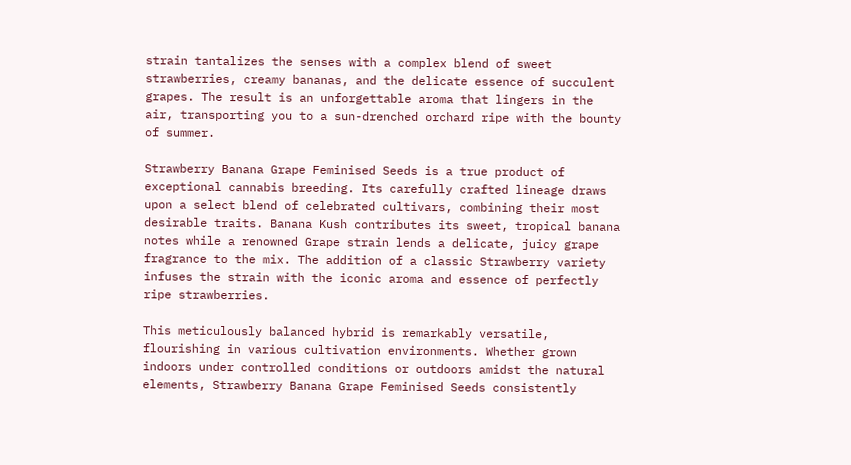strain tantalizes the senses with a complex blend of sweet strawberries, creamy bananas, and the delicate essence of succulent grapes. The result is an unforgettable aroma that lingers in the air, transporting you to a sun-drenched orchard ripe with the bounty of summer.

Strawberry Banana Grape Feminised Seeds is a true product of exceptional cannabis breeding. Its carefully crafted lineage draws upon a select blend of celebrated cultivars, combining their most desirable traits. Banana Kush contributes its sweet, tropical banana notes while a renowned Grape strain lends a delicate, juicy grape fragrance to the mix. The addition of a classic Strawberry variety infuses the strain with the iconic aroma and essence of perfectly ripe strawberries.

This meticulously balanced hybrid is remarkably versatile, flourishing in various cultivation environments. Whether grown indoors under controlled conditions or outdoors amidst the natural elements, Strawberry Banana Grape Feminised Seeds consistently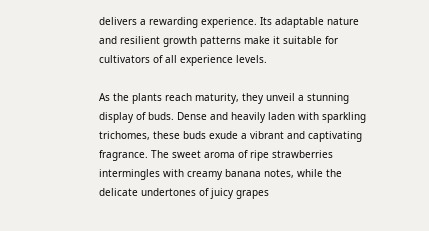delivers a rewarding experience. Its adaptable nature and resilient growth patterns make it suitable for cultivators of all experience levels.

As the plants reach maturity, they unveil a stunning display of buds. Dense and heavily laden with sparkling trichomes, these buds exude a vibrant and captivating fragrance. The sweet aroma of ripe strawberries intermingles with creamy banana notes, while the delicate undertones of juicy grapes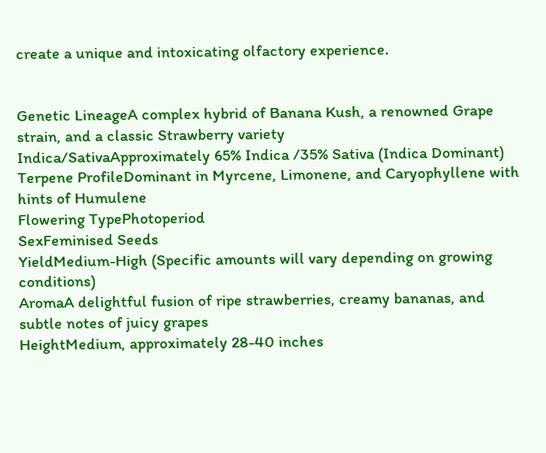create a unique and intoxicating olfactory experience.


Genetic LineageA complex hybrid of Banana Kush, a renowned Grape strain, and a classic Strawberry variety
Indica/SativaApproximately 65% Indica /35% Sativa (Indica Dominant)
Terpene ProfileDominant in Myrcene, Limonene, and Caryophyllene with hints of Humulene
Flowering TypePhotoperiod
SexFeminised Seeds
YieldMedium-High (Specific amounts will vary depending on growing conditions)
AromaA delightful fusion of ripe strawberries, creamy bananas, and subtle notes of juicy grapes
HeightMedium, approximately 28-40 inches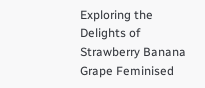Exploring the Delights of Strawberry Banana Grape Feminised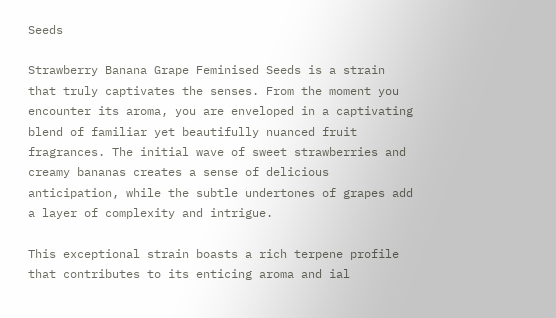Seeds

Strawberry Banana Grape Feminised Seeds is a strain that truly captivates the senses. From the moment you encounter its aroma, you are enveloped in a captivating blend of familiar yet beautifully nuanced fruit fragrances. The initial wave of sweet strawberries and creamy bananas creates a sense of delicious anticipation, while the subtle undertones of grapes add a layer of complexity and intrigue.

This exceptional strain boasts a rich terpene profile that contributes to its enticing aroma and ial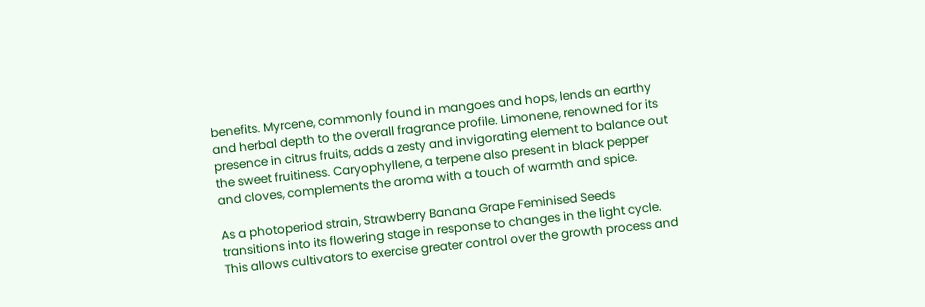benefits. Myrcene, commonly found in mangoes and hops, lends an earthy and herbal depth to the overall fragrance profile. Limonene, renowned for its presence in citrus fruits, adds a zesty and invigorating element to balance out the sweet fruitiness. Caryophyllene, a terpene also present in black pepper and cloves, complements the aroma with a touch of warmth and spice.

As a photoperiod strain, Strawberry Banana Grape Feminised Seeds transitions into its flowering stage in response to changes in the light cycle. This allows cultivators to exercise greater control over the growth process and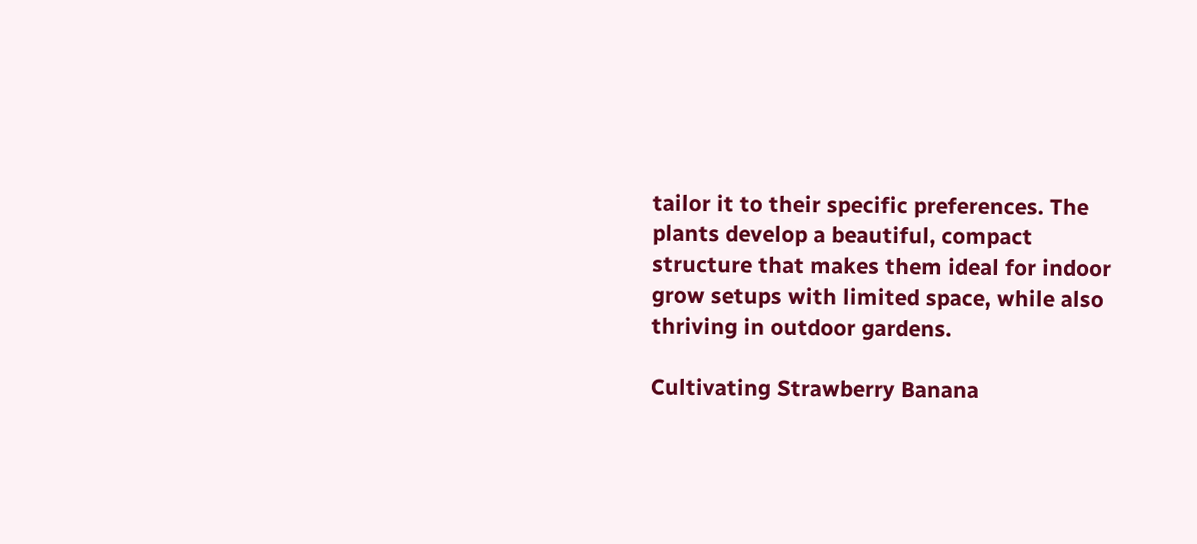tailor it to their specific preferences. The plants develop a beautiful, compact structure that makes them ideal for indoor grow setups with limited space, while also thriving in outdoor gardens.

Cultivating Strawberry Banana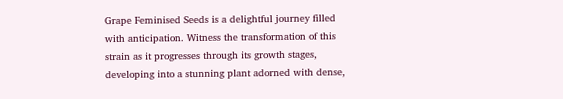Grape Feminised Seeds is a delightful journey filled with anticipation. Witness the transformation of this strain as it progresses through its growth stages, developing into a stunning plant adorned with dense,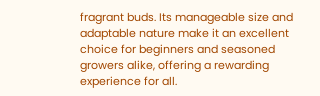fragrant buds. Its manageable size and adaptable nature make it an excellent choice for beginners and seasoned growers alike, offering a rewarding experience for all.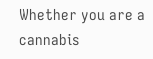Whether you are a cannabis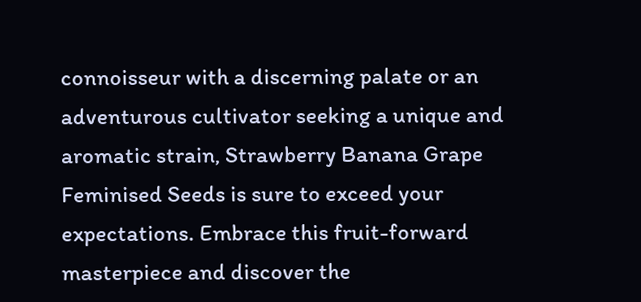connoisseur with a discerning palate or an adventurous cultivator seeking a unique and aromatic strain, Strawberry Banana Grape Feminised Seeds is sure to exceed your expectations. Embrace this fruit-forward masterpiece and discover the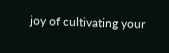joy of cultivating your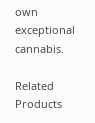own exceptional cannabis.

Related Products